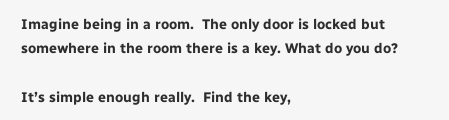Imagine being in a room.  The only door is locked but somewhere in the room there is a key. What do you do?

It’s simple enough really.  Find the key,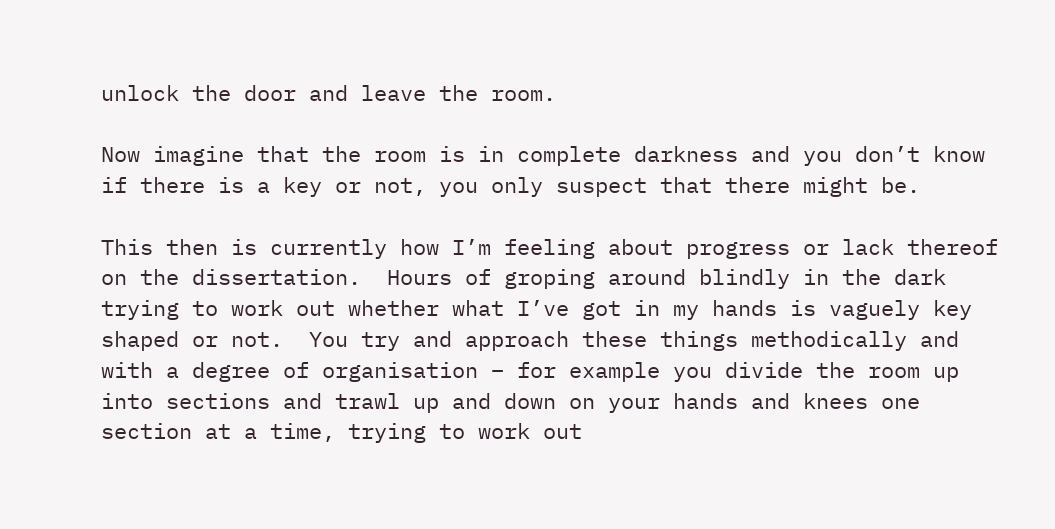unlock the door and leave the room.

Now imagine that the room is in complete darkness and you don’t know if there is a key or not, you only suspect that there might be.

This then is currently how I’m feeling about progress or lack thereof on the dissertation.  Hours of groping around blindly in the dark trying to work out whether what I’ve got in my hands is vaguely key shaped or not.  You try and approach these things methodically and with a degree of organisation – for example you divide the room up into sections and trawl up and down on your hands and knees one section at a time, trying to work out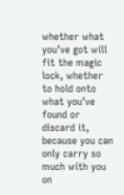whether what you’ve got will fit the magic lock, whether to hold onto what you’ve found or discard it, because you can only carry so much with you on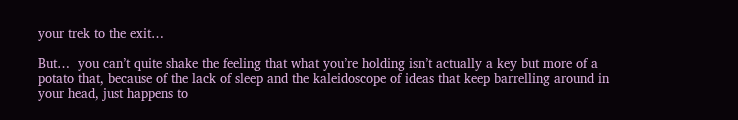your trek to the exit…

But…  you can’t quite shake the feeling that what you’re holding isn’t actually a key but more of a potato that, because of the lack of sleep and the kaleidoscope of ideas that keep barrelling around in your head, just happens to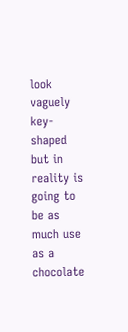look vaguely key-shaped but in reality is going to be as much use as a chocolate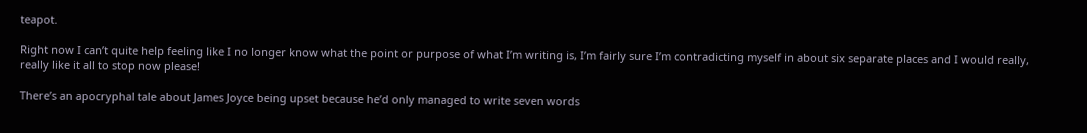teapot.

Right now I can’t quite help feeling like I no longer know what the point or purpose of what I’m writing is, I’m fairly sure I’m contradicting myself in about six separate places and I would really, really like it all to stop now please!

There’s an apocryphal tale about James Joyce being upset because he’d only managed to write seven words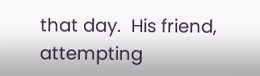that day.  His friend, attempting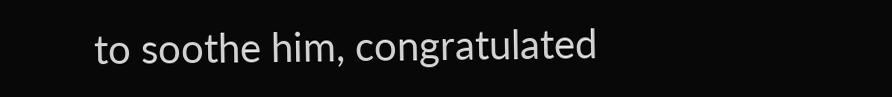to soothe him, congratulated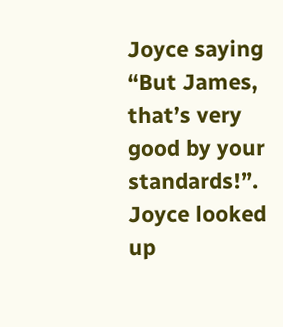Joyce saying “But James, that’s very good by your standards!”.  Joyce looked up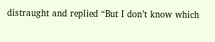distraught and replied “But I don’t know which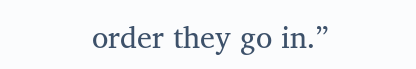order they go in.”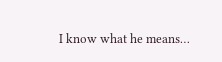I know what he means…